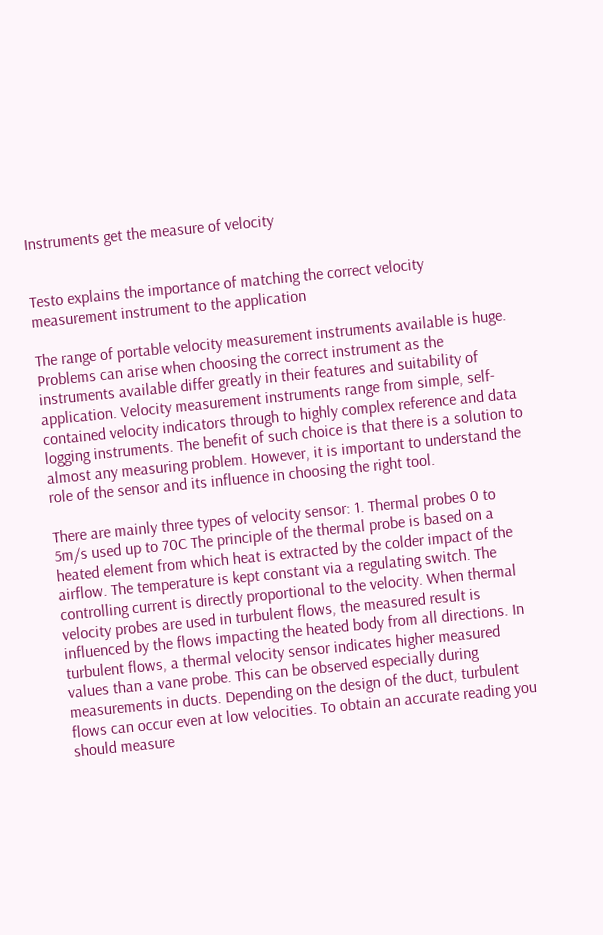Instruments get the measure of velocity


Testo explains the importance of matching the correct velocity measurement instrument to the application

The range of portable velocity measurement instruments available is huge. Problems can arise when choosing the correct instrument as the instruments available differ greatly in their features and suitability of application. Velocity measurement instruments range from simple, self-contained velocity indicators through to highly complex reference and data logging instruments. The benefit of such choice is that there is a solution to almost any measuring problem. However, it is important to understand the role of the sensor and its influence in choosing the right tool.

There are mainly three types of velocity sensor: 1. Thermal probes 0 to 5m/s used up to 70C The principle of the thermal probe is based on a heated element from which heat is extracted by the colder impact of the airflow. The temperature is kept constant via a regulating switch. The controlling current is directly proportional to the velocity. When thermal velocity probes are used in turbulent flows, the measured result is influenced by the flows impacting the heated body from all directions. In turbulent flows, a thermal velocity sensor indicates higher measured values than a vane probe. This can be observed especially during measurements in ducts. Depending on the design of the duct, turbulent flows can occur even at low velocities. To obtain an accurate reading you should measure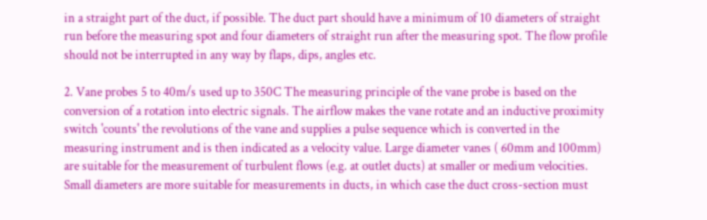in a straight part of the duct, if possible. The duct part should have a minimum of 10 diameters of straight run before the measuring spot and four diameters of straight run after the measuring spot. The flow profile should not be interrupted in any way by flaps, dips, angles etc.

2. Vane probes 5 to 40m/s used up to 350C The measuring principle of the vane probe is based on the conversion of a rotation into electric signals. The airflow makes the vane rotate and an inductive proximity switch 'counts' the revolutions of the vane and supplies a pulse sequence which is converted in the measuring instrument and is then indicated as a velocity value. Large diameter vanes ( 60mm and 100mm) are suitable for the measurement of turbulent flows (e.g. at outlet ducts) at smaller or medium velocities. Small diameters are more suitable for measurements in ducts, in which case the duct cross-section must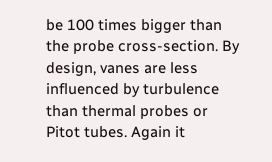be 100 times bigger than the probe cross-section. By design, vanes are less influenced by turbulence than thermal probes or Pitot tubes. Again it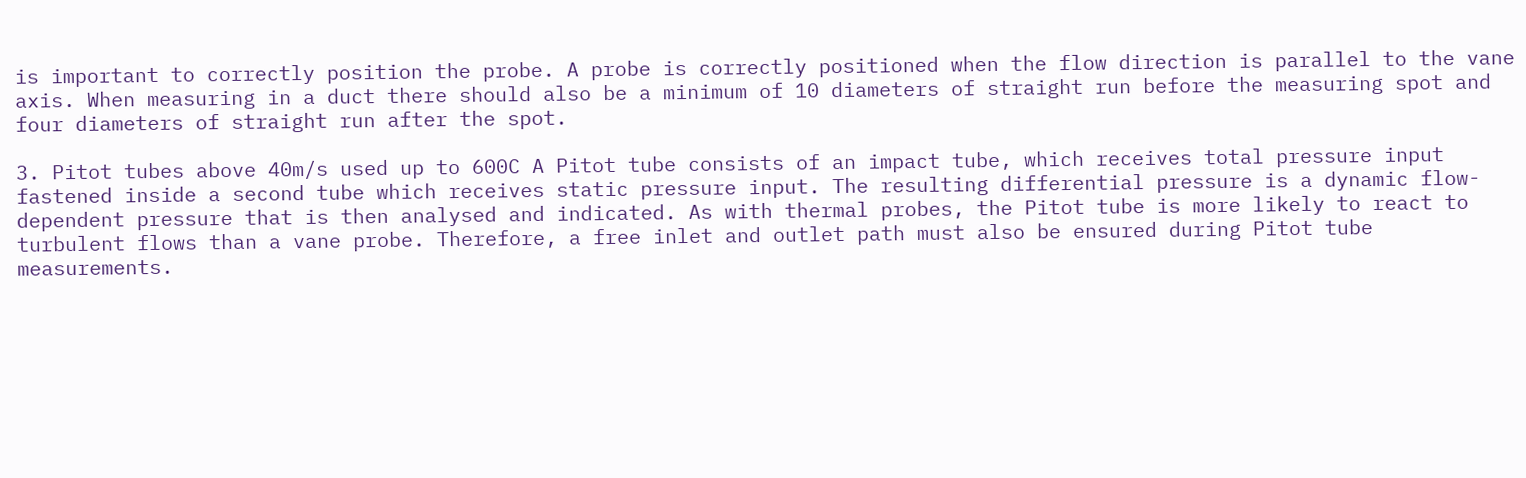is important to correctly position the probe. A probe is correctly positioned when the flow direction is parallel to the vane axis. When measuring in a duct there should also be a minimum of 10 diameters of straight run before the measuring spot and four diameters of straight run after the spot.

3. Pitot tubes above 40m/s used up to 600C A Pitot tube consists of an impact tube, which receives total pressure input fastened inside a second tube which receives static pressure input. The resulting differential pressure is a dynamic flow-dependent pressure that is then analysed and indicated. As with thermal probes, the Pitot tube is more likely to react to turbulent flows than a vane probe. Therefore, a free inlet and outlet path must also be ensured during Pitot tube measurements.